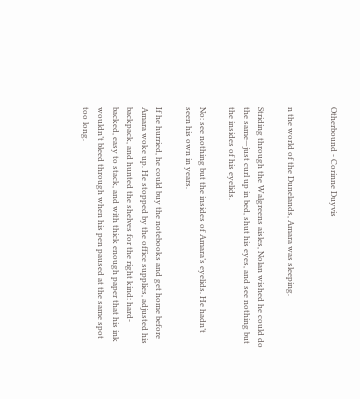Otherbound - Corinne Duyvis


n the world of the Dunelands, Amara was sleeping.

Striding through the Walgreens aisles, Nolan wished he could do the same—just curl up in bed, shut his eyes, and see nothing but the insides of his eyelids.

No: see nothing but the insides of Amara’s eyelids. He hadn’t seen his own in years.

If he hurried, he could buy the notebooks and get home before Amara woke up. He stopped by the office supplies, adjusted his backpack, and hunted the shelves for the right kind: hard-backed, easy to stack, and with thick enough paper that his ink wouldn’t bleed through when his pen paused at the same spot too long.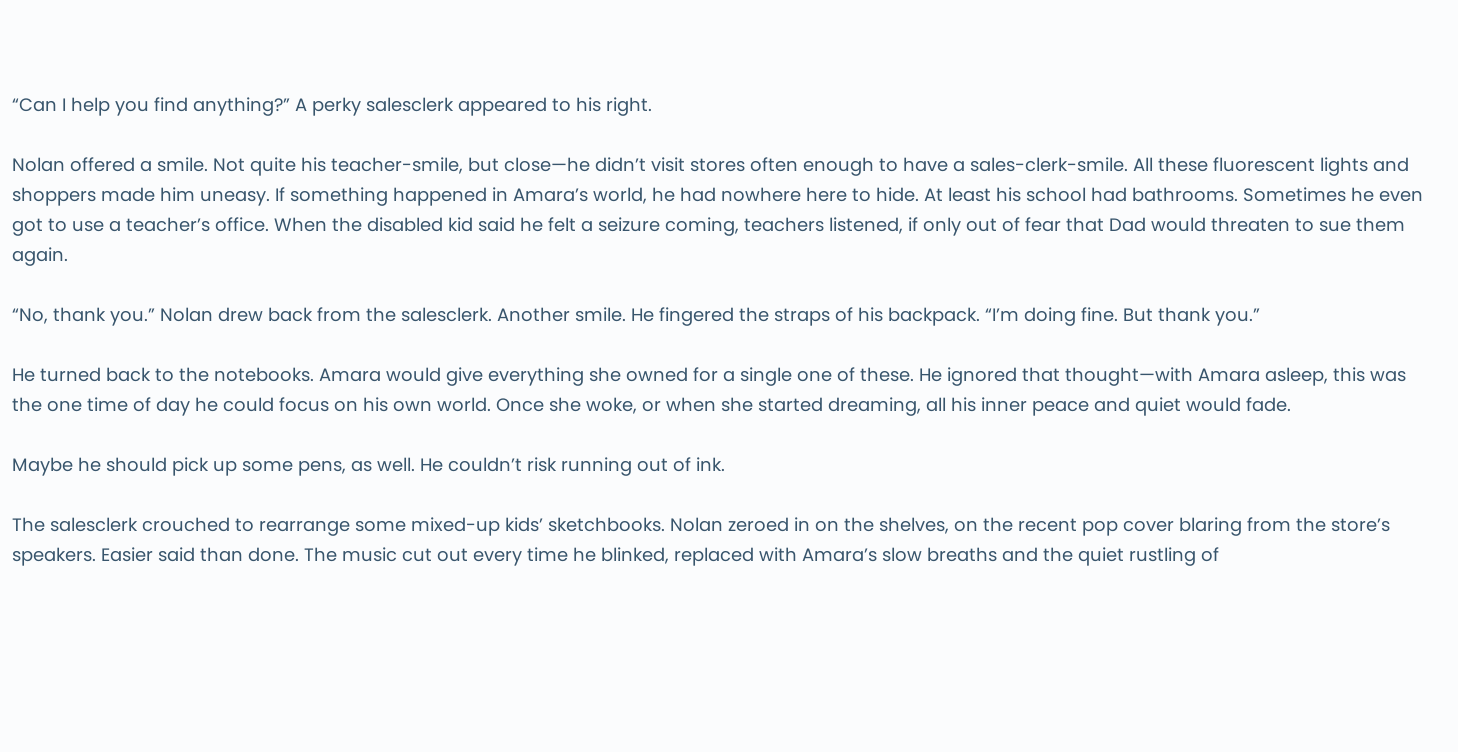“Can I help you find anything?” A perky salesclerk appeared to his right.

Nolan offered a smile. Not quite his teacher-smile, but close—he didn’t visit stores often enough to have a sales-clerk-smile. All these fluorescent lights and shoppers made him uneasy. If something happened in Amara’s world, he had nowhere here to hide. At least his school had bathrooms. Sometimes he even got to use a teacher’s office. When the disabled kid said he felt a seizure coming, teachers listened, if only out of fear that Dad would threaten to sue them again.

“No, thank you.” Nolan drew back from the salesclerk. Another smile. He fingered the straps of his backpack. “I’m doing fine. But thank you.”

He turned back to the notebooks. Amara would give everything she owned for a single one of these. He ignored that thought—with Amara asleep, this was the one time of day he could focus on his own world. Once she woke, or when she started dreaming, all his inner peace and quiet would fade.

Maybe he should pick up some pens, as well. He couldn’t risk running out of ink.

The salesclerk crouched to rearrange some mixed-up kids’ sketchbooks. Nolan zeroed in on the shelves, on the recent pop cover blaring from the store’s speakers. Easier said than done. The music cut out every time he blinked, replaced with Amara’s slow breaths and the quiet rustling of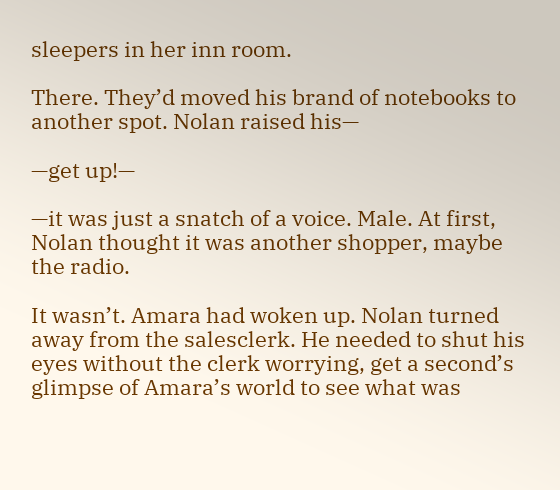sleepers in her inn room.

There. They’d moved his brand of notebooks to another spot. Nolan raised his—

—get up!—

—it was just a snatch of a voice. Male. At first, Nolan thought it was another shopper, maybe the radio.

It wasn’t. Amara had woken up. Nolan turned away from the salesclerk. He needed to shut his eyes without the clerk worrying, get a second’s glimpse of Amara’s world to see what was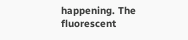happening. The fluorescent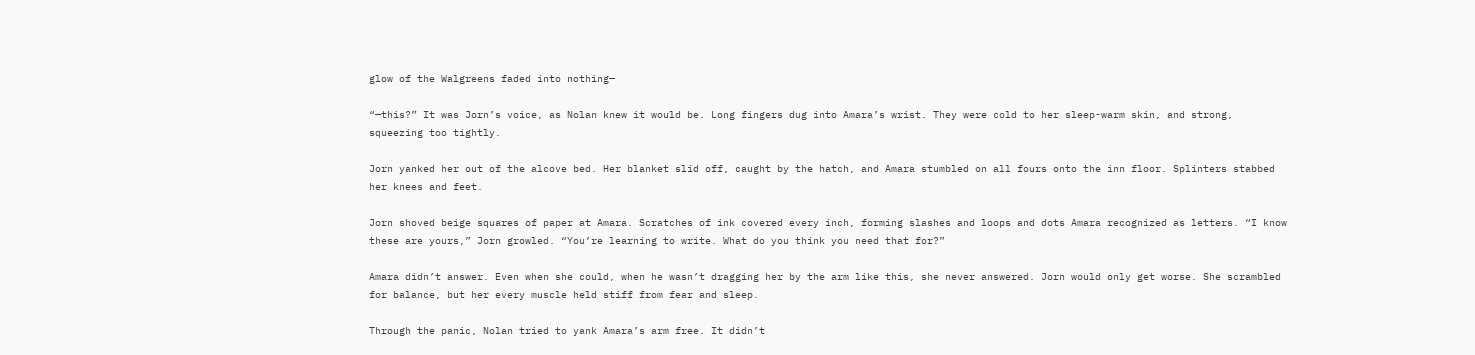glow of the Walgreens faded into nothing—

“—this?” It was Jorn’s voice, as Nolan knew it would be. Long fingers dug into Amara’s wrist. They were cold to her sleep-warm skin, and strong, squeezing too tightly.

Jorn yanked her out of the alcove bed. Her blanket slid off, caught by the hatch, and Amara stumbled on all fours onto the inn floor. Splinters stabbed her knees and feet.

Jorn shoved beige squares of paper at Amara. Scratches of ink covered every inch, forming slashes and loops and dots Amara recognized as letters. “I know these are yours,” Jorn growled. “You’re learning to write. What do you think you need that for?”

Amara didn’t answer. Even when she could, when he wasn’t dragging her by the arm like this, she never answered. Jorn would only get worse. She scrambled for balance, but her every muscle held stiff from fear and sleep.

Through the panic, Nolan tried to yank Amara’s arm free. It didn’t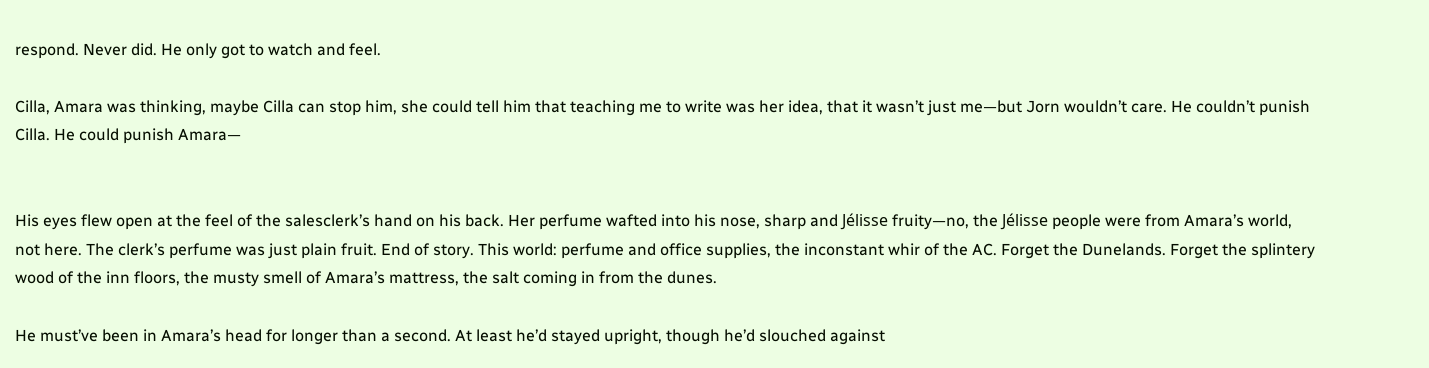respond. Never did. He only got to watch and feel.

Cilla, Amara was thinking, maybe Cilla can stop him, she could tell him that teaching me to write was her idea, that it wasn’t just me—but Jorn wouldn’t care. He couldn’t punish Cilla. He could punish Amara—


His eyes flew open at the feel of the salesclerk’s hand on his back. Her perfume wafted into his nose, sharp and Jélisse fruity—no, the Jélisse people were from Amara’s world, not here. The clerk’s perfume was just plain fruit. End of story. This world: perfume and office supplies, the inconstant whir of the AC. Forget the Dunelands. Forget the splintery wood of the inn floors, the musty smell of Amara’s mattress, the salt coming in from the dunes.

He must’ve been in Amara’s head for longer than a second. At least he’d stayed upright, though he’d slouched against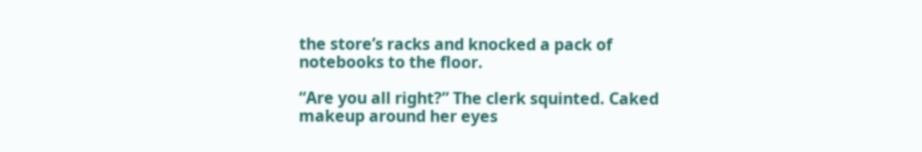the store’s racks and knocked a pack of notebooks to the floor.

“Are you all right?” The clerk squinted. Caked makeup around her eyes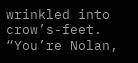wrinkled into crow’s-feet. “You’re Nolan,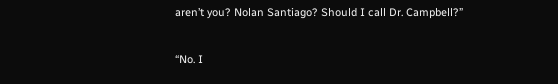aren’t you? Nolan Santiago? Should I call Dr. Campbell?”

“No. I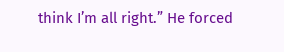think I’m all right.” He forced